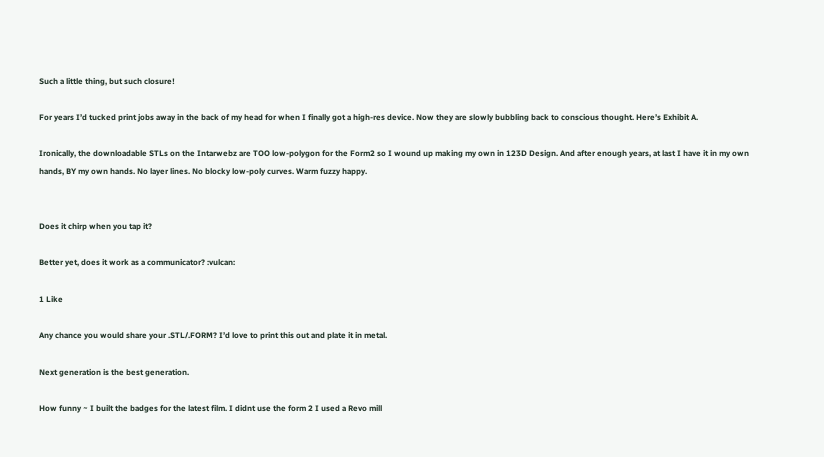Such a little thing, but such closure!

For years I’d tucked print jobs away in the back of my head for when I finally got a high-res device. Now they are slowly bubbling back to conscious thought. Here’s Exhibit A.

Ironically, the downloadable STLs on the Intarwebz are TOO low-polygon for the Form2 so I wound up making my own in 123D Design. And after enough years, at last I have it in my own hands, BY my own hands. No layer lines. No blocky low-poly curves. Warm fuzzy happy.


Does it chirp when you tap it?

Better yet, does it work as a communicator? :vulcan:

1 Like

Any chance you would share your .STL/.FORM? I’d love to print this out and plate it in metal.

Next generation is the best generation.

How funny ~ I built the badges for the latest film. I didnt use the form 2 I used a Revo mill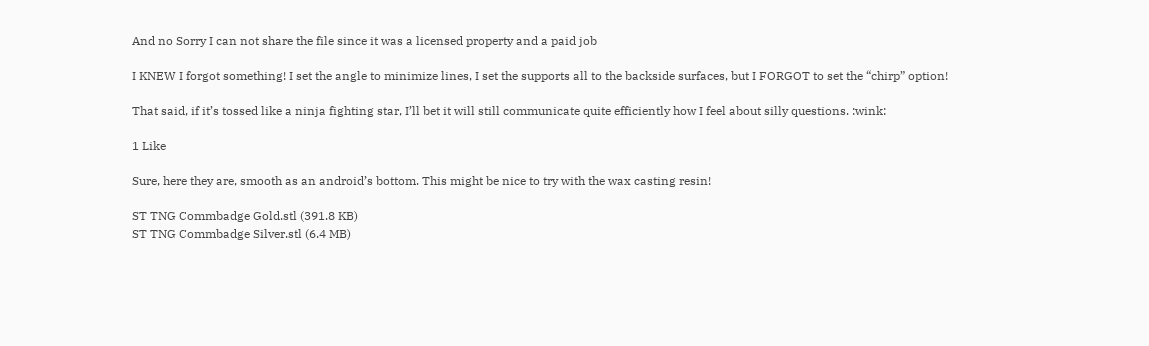And no Sorry I can not share the file since it was a licensed property and a paid job

I KNEW I forgot something! I set the angle to minimize lines, I set the supports all to the backside surfaces, but I FORGOT to set the “chirp” option!

That said, if it’s tossed like a ninja fighting star, I’ll bet it will still communicate quite efficiently how I feel about silly questions. :wink:

1 Like

Sure, here they are, smooth as an android’s bottom. This might be nice to try with the wax casting resin!

ST TNG Commbadge Gold.stl (391.8 KB)
ST TNG Commbadge Silver.stl (6.4 MB)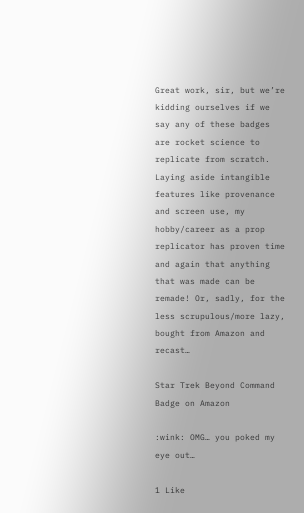Great work, sir, but we’re kidding ourselves if we say any of these badges are rocket science to replicate from scratch. Laying aside intangible features like provenance and screen use, my hobby/career as a prop replicator has proven time and again that anything that was made can be remade! Or, sadly, for the less scrupulous/more lazy, bought from Amazon and recast…

Star Trek Beyond Command Badge on Amazon

:wink: OMG… you poked my eye out…

1 Like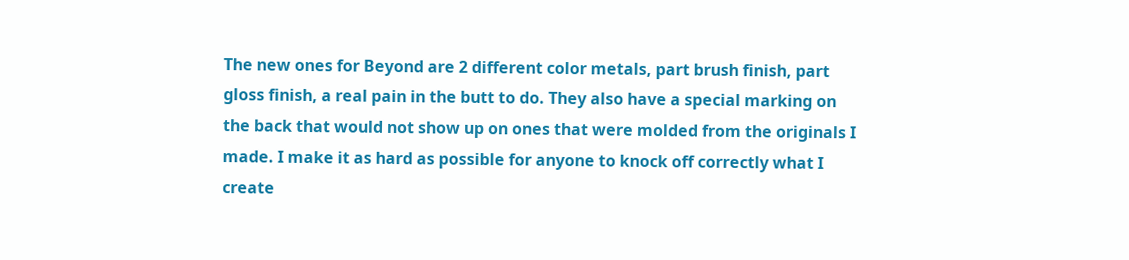The new ones for Beyond are 2 different color metals, part brush finish, part gloss finish, a real pain in the butt to do. They also have a special marking on the back that would not show up on ones that were molded from the originals I made. I make it as hard as possible for anyone to knock off correctly what I create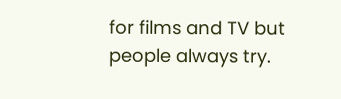for films and TV but people always try.